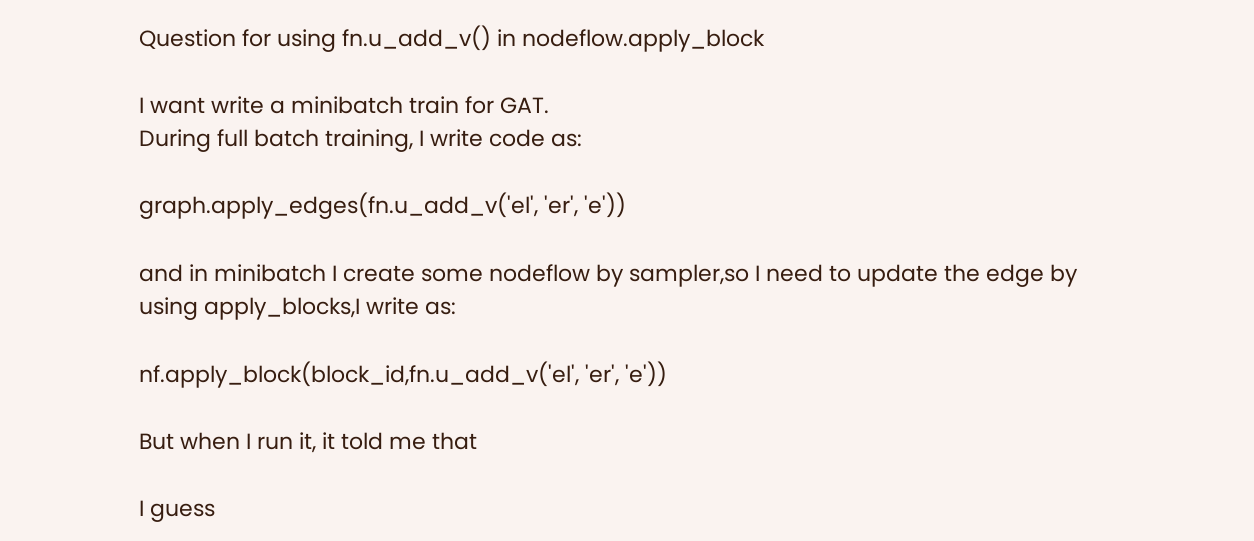Question for using fn.u_add_v() in nodeflow.apply_block

I want write a minibatch train for GAT.
During full batch training, I write code as:

graph.apply_edges(fn.u_add_v('el', 'er', 'e'))

and in minibatch I create some nodeflow by sampler,so I need to update the edge by using apply_blocks,I write as:

nf.apply_block(block_id,fn.u_add_v('el', 'er', 'e'))

But when I run it, it told me that

I guess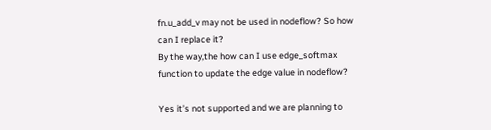fn.u_add_v may not be used in nodeflow? So how can I replace it?
By the way,the how can I use edge_softmax function to update the edge value in nodeflow?

Yes it’s not supported and we are planning to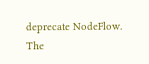deprecate NodeFlow. The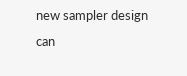new sampler design can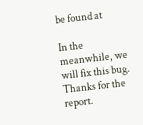be found at

In the meanwhile, we will fix this bug. Thanks for the report.